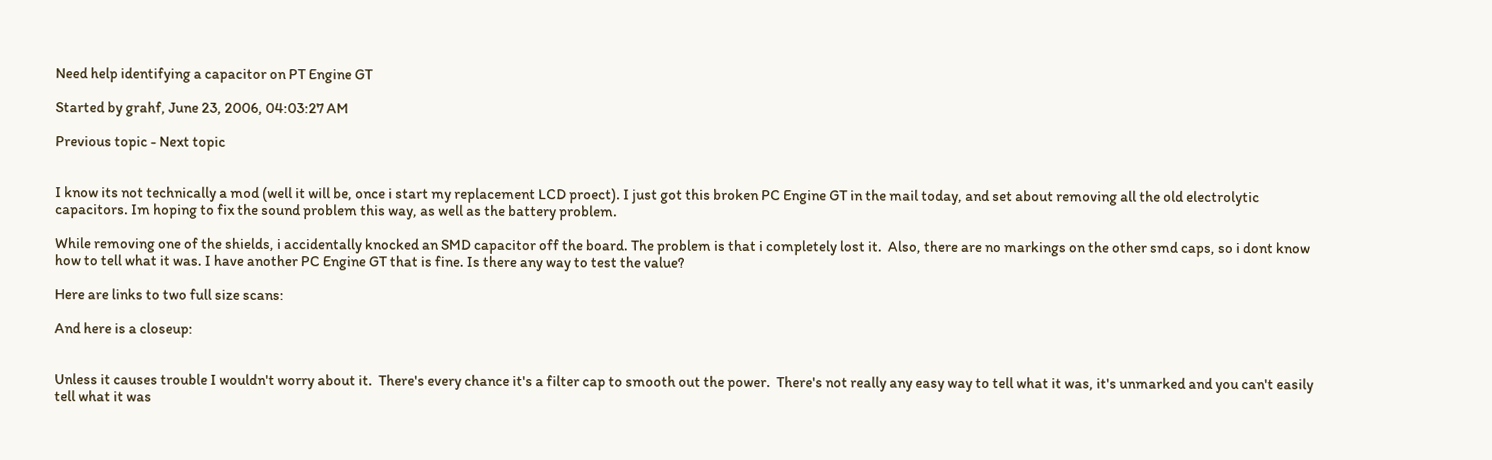Need help identifying a capacitor on PT Engine GT

Started by grahf, June 23, 2006, 04:03:27 AM

Previous topic - Next topic


I know its not technically a mod (well it will be, once i start my replacement LCD proect). I just got this broken PC Engine GT in the mail today, and set about removing all the old electrolytic capacitors. Im hoping to fix the sound problem this way, as well as the battery problem.

While removing one of the shields, i accidentally knocked an SMD capacitor off the board. The problem is that i completely lost it.  Also, there are no markings on the other smd caps, so i dont know how to tell what it was. I have another PC Engine GT that is fine. Is there any way to test the value?

Here are links to two full size scans:

And here is a closeup:


Unless it causes trouble I wouldn't worry about it.  There's every chance it's a filter cap to smooth out the power.  There's not really any easy way to tell what it was, it's unmarked and you can't easily tell what it was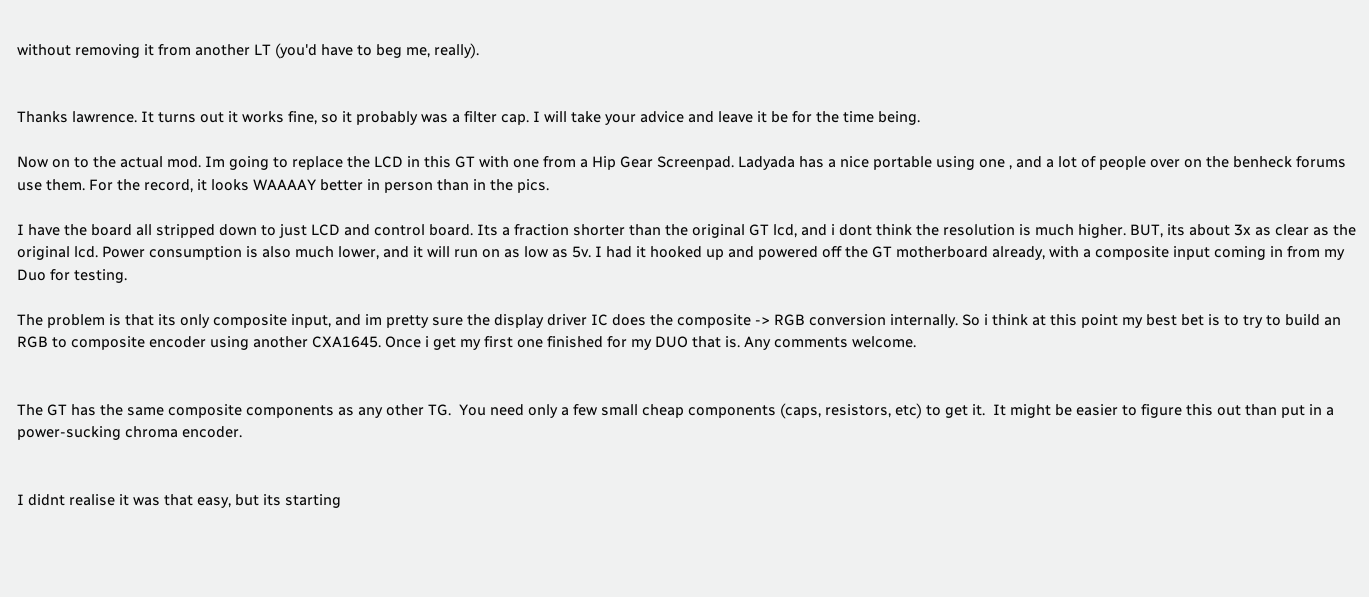without removing it from another LT (you'd have to beg me, really).


Thanks lawrence. It turns out it works fine, so it probably was a filter cap. I will take your advice and leave it be for the time being.

Now on to the actual mod. Im going to replace the LCD in this GT with one from a Hip Gear Screenpad. Ladyada has a nice portable using one , and a lot of people over on the benheck forums use them. For the record, it looks WAAAAY better in person than in the pics.

I have the board all stripped down to just LCD and control board. Its a fraction shorter than the original GT lcd, and i dont think the resolution is much higher. BUT, its about 3x as clear as the original lcd. Power consumption is also much lower, and it will run on as low as 5v. I had it hooked up and powered off the GT motherboard already, with a composite input coming in from my Duo for testing.

The problem is that its only composite input, and im pretty sure the display driver IC does the composite -> RGB conversion internally. So i think at this point my best bet is to try to build an RGB to composite encoder using another CXA1645. Once i get my first one finished for my DUO that is. Any comments welcome.


The GT has the same composite components as any other TG.  You need only a few small cheap components (caps, resistors, etc) to get it.  It might be easier to figure this out than put in a power-sucking chroma encoder.


I didnt realise it was that easy, but its starting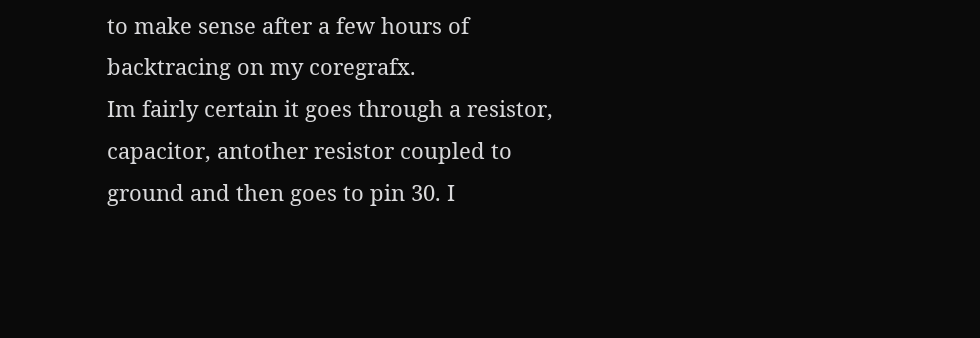to make sense after a few hours of backtracing on my coregrafx.
Im fairly certain it goes through a resistor, capacitor, antother resistor coupled to ground and then goes to pin 30. I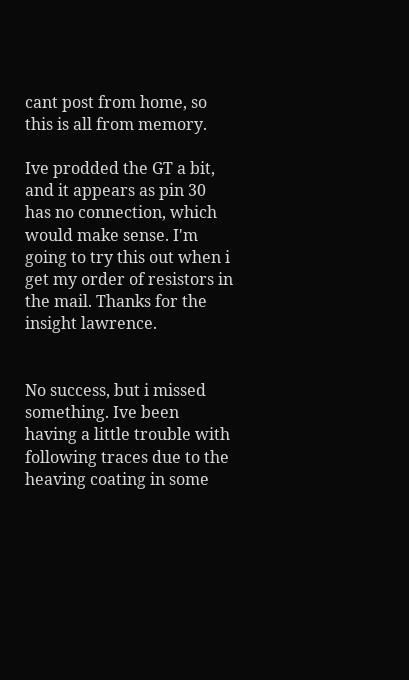cant post from home, so this is all from memory.

Ive prodded the GT a bit, and it appears as pin 30 has no connection, which would make sense. I'm going to try this out when i get my order of resistors in the mail. Thanks for the insight lawrence.


No success, but i missed something. Ive been having a little trouble with following traces due to the heaving coating in some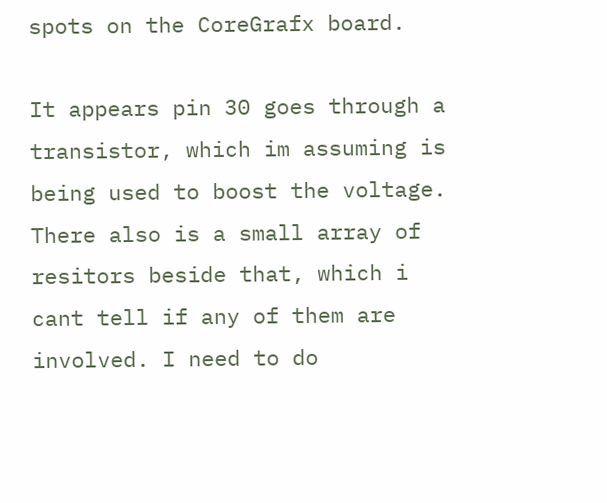spots on the CoreGrafx board.

It appears pin 30 goes through a transistor, which im assuming is being used to boost the voltage. There also is a small array of resitors beside that, which i cant tell if any of them are involved. I need to do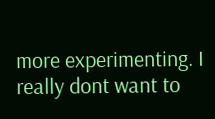more experimenting. I really dont want to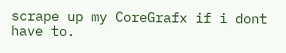scrape up my CoreGrafx if i dont  have to.